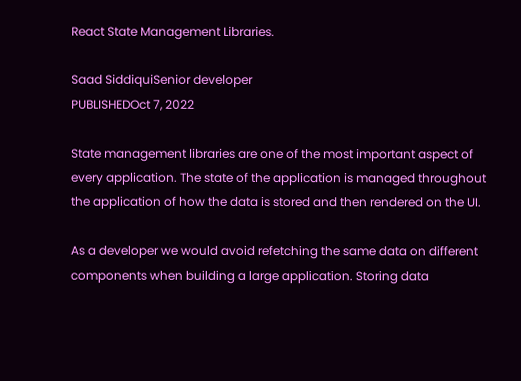React State Management Libraries.

Saad SiddiquiSenior developer
PUBLISHEDOct 7, 2022

State management libraries are one of the most important aspect of every application. The state of the application is managed throughout the application of how the data is stored and then rendered on the UI.

As a developer we would avoid refetching the same data on different components when building a large application. Storing data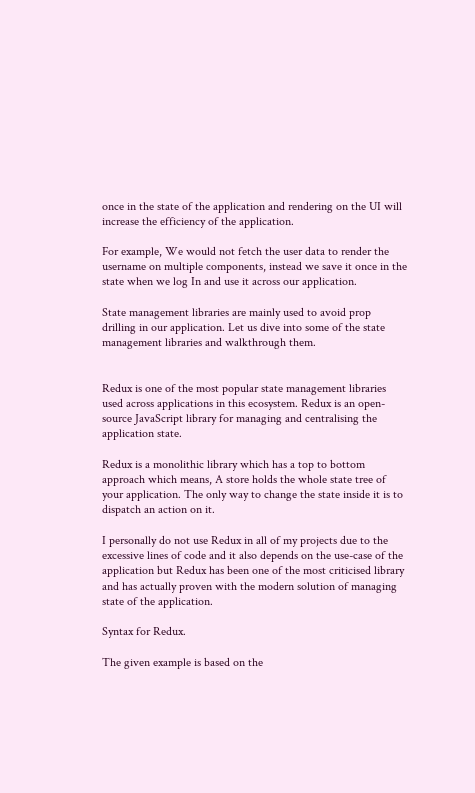once in the state of the application and rendering on the UI will increase the efficiency of the application.

For example, We would not fetch the user data to render the username on multiple components, instead we save it once in the state when we log In and use it across our application.

State management libraries are mainly used to avoid prop drilling in our application. Let us dive into some of the state management libraries and walkthrough them.


Redux is one of the most popular state management libraries used across applications in this ecosystem. Redux is an open-source JavaScript library for managing and centralising the application state.

Redux is a monolithic library which has a top to bottom approach which means, A store holds the whole state tree of your application. The only way to change the state inside it is to dispatch an action on it.

I personally do not use Redux in all of my projects due to the excessive lines of code and it also depends on the use-case of the application but Redux has been one of the most criticised library and has actually proven with the modern solution of managing state of the application.

Syntax for Redux.

The given example is based on the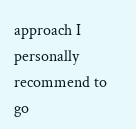approach I personally recommend to go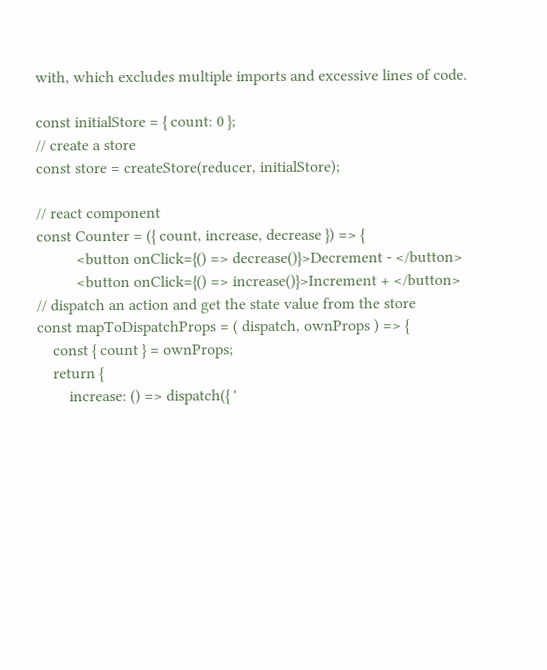with, which excludes multiple imports and excessive lines of code.

const initialStore = { count: 0 };
// create a store
const store = createStore(reducer, initialStore);

// react component
const Counter = ({ count, increase, decrease }) => {
          <button onClick={() => decrease()}>Decrement - </button>
          <button onClick={() => increase()}>Increment + </button>
// dispatch an action and get the state value from the store
const mapToDispatchProps = ( dispatch, ownProps ) => {
    const { count } = ownProps;
    return {
        increase: () => dispatch({ '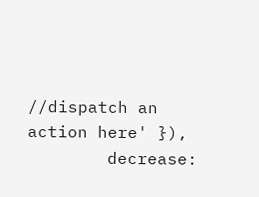//dispatch an action here' }),
        decrease: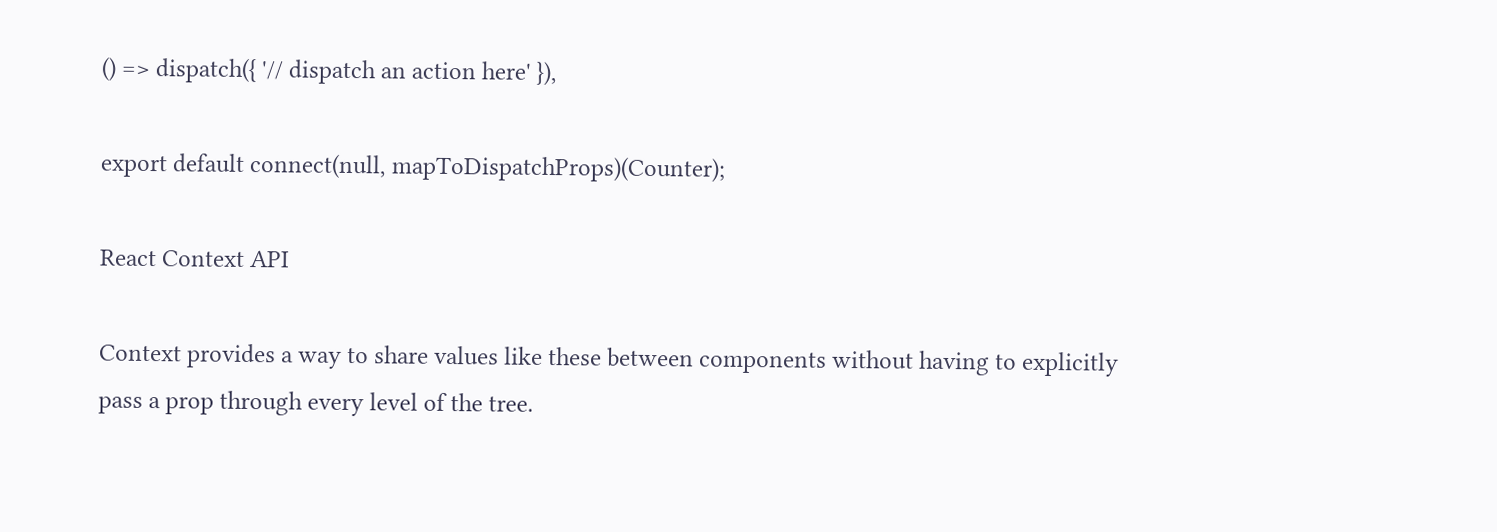() => dispatch({ '// dispatch an action here' }),

export default connect(null, mapToDispatchProps)(Counter);

React Context API

Context provides a way to share values like these between components without having to explicitly pass a prop through every level of the tree.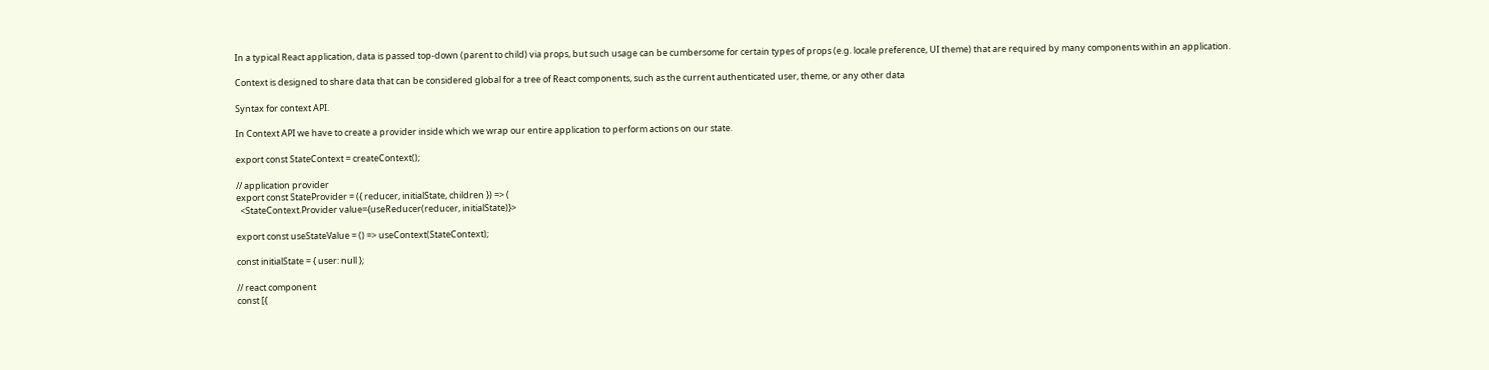In a typical React application, data is passed top-down (parent to child) via props, but such usage can be cumbersome for certain types of props (e.g. locale preference, UI theme) that are required by many components within an application.

Context is designed to share data that can be considered global for a tree of React components, such as the current authenticated user, theme, or any other data

Syntax for context API.

In Context API we have to create a provider inside which we wrap our entire application to perform actions on our state.

export const StateContext = createContext();

// application provider
export const StateProvider = ({ reducer, initialState, children }) => (
  <StateContext.Provider value={useReducer(reducer, initialState)}>

export const useStateValue = () => useContext(StateContext);

const initialState = { user: null };

// react component
const [{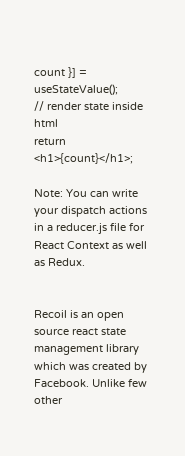count }] = useStateValue();
// render state inside html
return <h1>{count}</h1>;

Note: You can write your dispatch actions in a reducer.js file for React Context as well as Redux.


Recoil is an open source react state management library which was created by Facebook. Unlike few other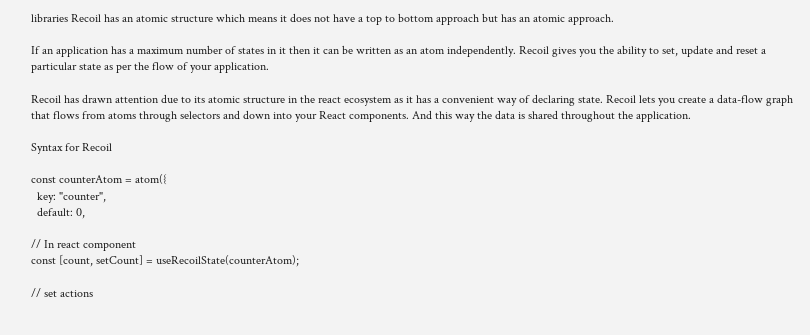libraries Recoil has an atomic structure which means it does not have a top to bottom approach but has an atomic approach.

If an application has a maximum number of states in it then it can be written as an atom independently. Recoil gives you the ability to set, update and reset a particular state as per the flow of your application.

Recoil has drawn attention due to its atomic structure in the react ecosystem as it has a convenient way of declaring state. Recoil lets you create a data-flow graph that flows from atoms through selectors and down into your React components. And this way the data is shared throughout the application.

Syntax for Recoil

const counterAtom = atom({
  key: "counter",
  default: 0,

// In react component
const [count, setCount] = useRecoilState(counterAtom);

// set actions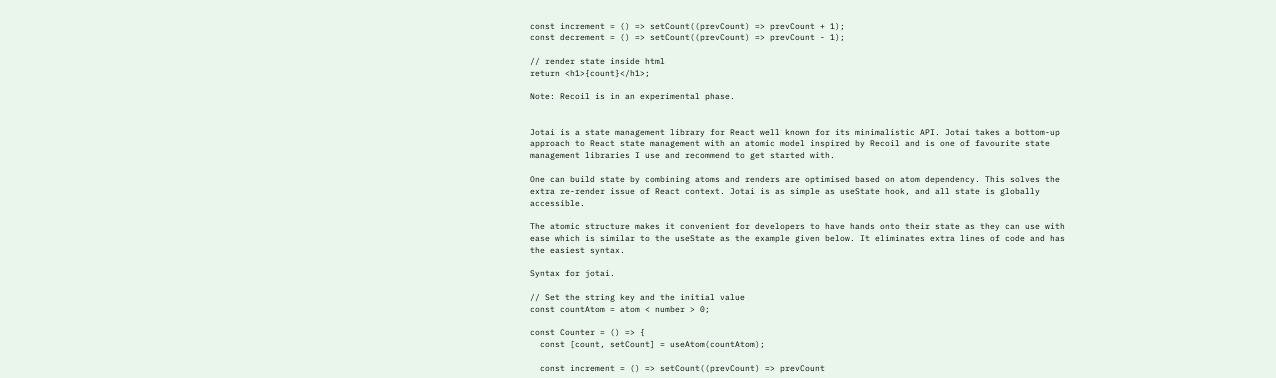const increment = () => setCount((prevCount) => prevCount + 1);
const decrement = () => setCount((prevCount) => prevCount - 1);

// render state inside html
return <h1>{count}</h1>;

Note: Recoil is in an experimental phase.


Jotai is a state management library for React well known for its minimalistic API. Jotai takes a bottom-up approach to React state management with an atomic model inspired by Recoil and is one of favourite state management libraries I use and recommend to get started with.

One can build state by combining atoms and renders are optimised based on atom dependency. This solves the extra re-render issue of React context. Jotai is as simple as useState hook, and all state is globally accessible.

The atomic structure makes it convenient for developers to have hands onto their state as they can use with ease which is similar to the useState as the example given below. It eliminates extra lines of code and has the easiest syntax.

Syntax for jotai.

// Set the string key and the initial value
const countAtom = atom < number > 0;

const Counter = () => {
  const [count, setCount] = useAtom(countAtom);

  const increment = () => setCount((prevCount) => prevCount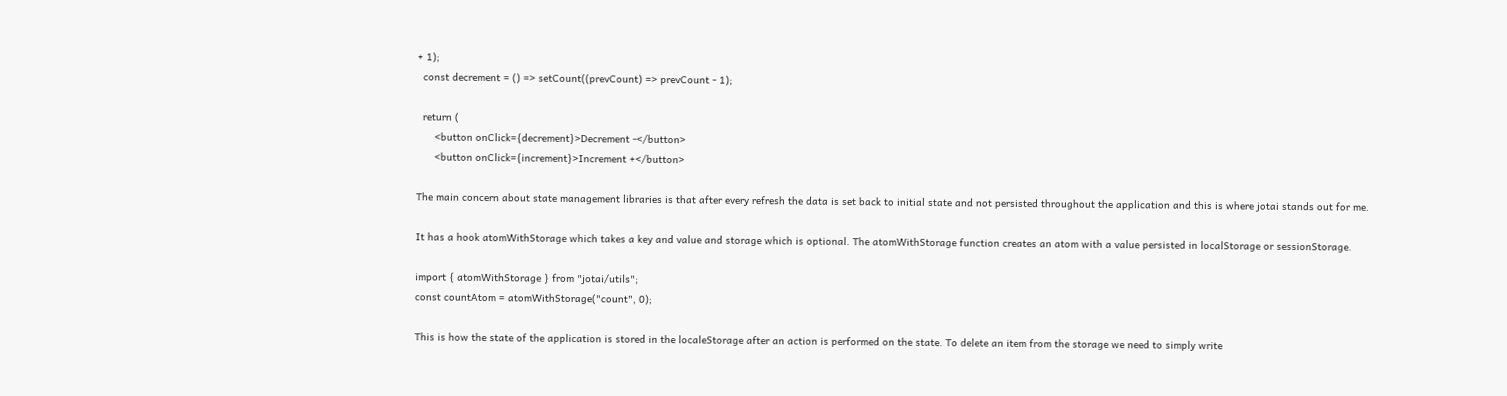+ 1);
  const decrement = () => setCount((prevCount) => prevCount - 1);

  return (
      <button onClick={decrement}>Decrement -</button>
      <button onClick={increment}>Increment +</button>

The main concern about state management libraries is that after every refresh the data is set back to initial state and not persisted throughout the application and this is where jotai stands out for me.

It has a hook atomWithStorage which takes a key and value and storage which is optional. The atomWithStorage function creates an atom with a value persisted in localStorage or sessionStorage.

import { atomWithStorage } from "jotai/utils";
const countAtom = atomWithStorage("count", 0);

This is how the state of the application is stored in the localeStorage after an action is performed on the state. To delete an item from the storage we need to simply write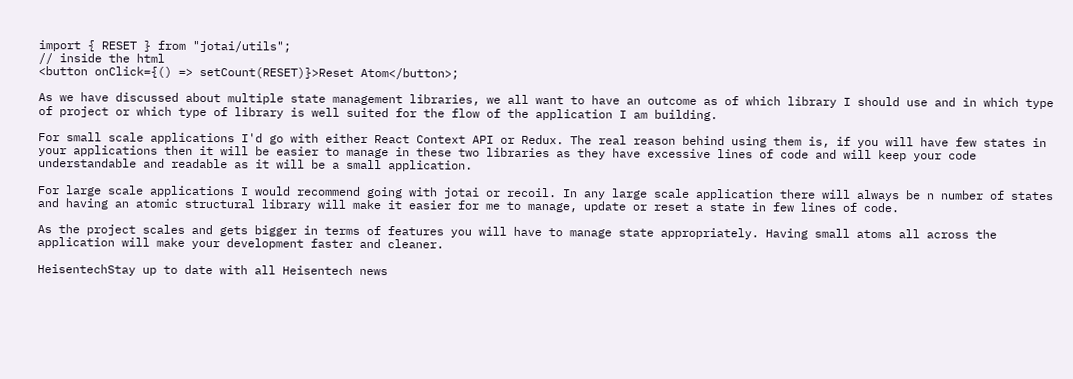import { RESET } from "jotai/utils";
// inside the html
<button onClick={() => setCount(RESET)}>Reset Atom</button>;

As we have discussed about multiple state management libraries, we all want to have an outcome as of which library I should use and in which type of project or which type of library is well suited for the flow of the application I am building.

For small scale applications I'd go with either React Context API or Redux. The real reason behind using them is, if you will have few states in your applications then it will be easier to manage in these two libraries as they have excessive lines of code and will keep your code understandable and readable as it will be a small application.

For large scale applications I would recommend going with jotai or recoil. In any large scale application there will always be n number of states and having an atomic structural library will make it easier for me to manage, update or reset a state in few lines of code.

As the project scales and gets bigger in terms of features you will have to manage state appropriately. Having small atoms all across the application will make your development faster and cleaner.

HeisentechStay up to date with all Heisentech news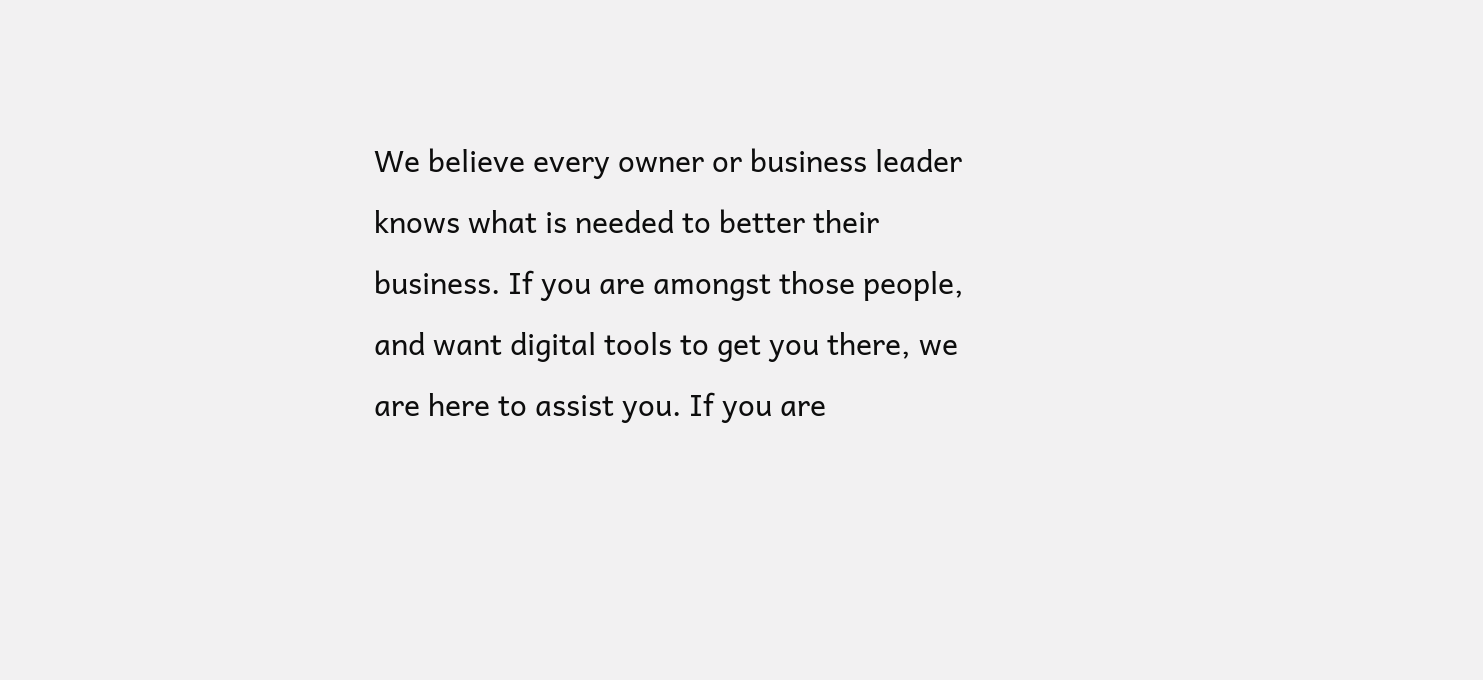We believe every owner or business leader knows what is needed to better their business. If you are amongst those people, and want digital tools to get you there, we are here to assist you. If you are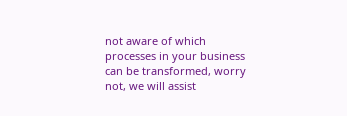not aware of which processes in your business can be transformed, worry not, we will assist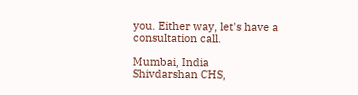you. Either way, let's have a consultation call.

Mumbai, India
Shivdarshan CHS,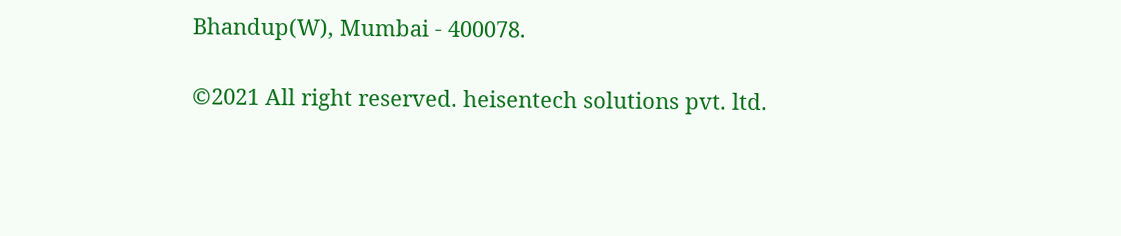Bhandup(W), Mumbai - 400078.

©2021 All right reserved. heisentech solutions pvt. ltd.